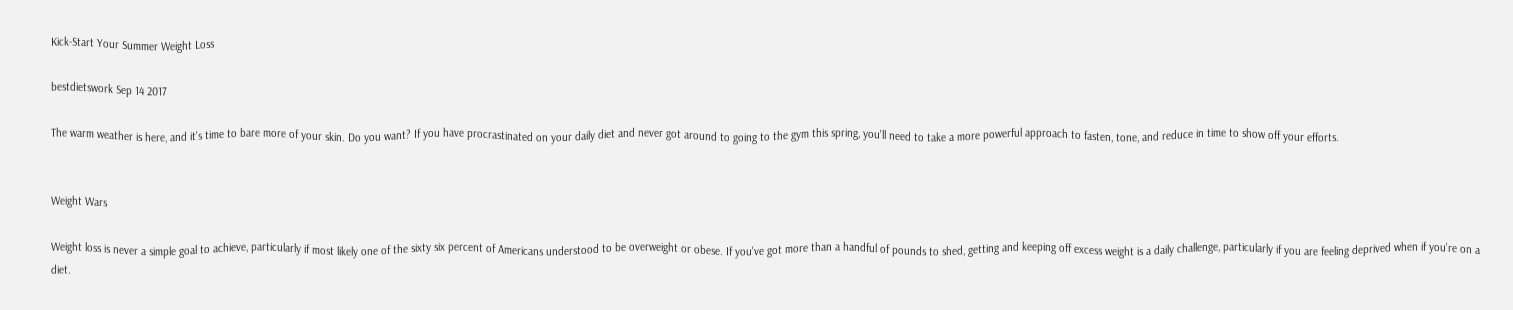Kick-Start Your Summer Weight Loss

bestdietswork Sep 14 2017

The warm weather is here, and it's time to bare more of your skin. Do you want? If you have procrastinated on your daily diet and never got around to going to the gym this spring, you'll need to take a more powerful approach to fasten, tone, and reduce in time to show off your efforts.


Weight Wars

Weight loss is never a simple goal to achieve, particularly if most likely one of the sixty six percent of Americans understood to be overweight or obese. If you've got more than a handful of pounds to shed, getting and keeping off excess weight is a daily challenge, particularly if you are feeling deprived when if you're on a diet.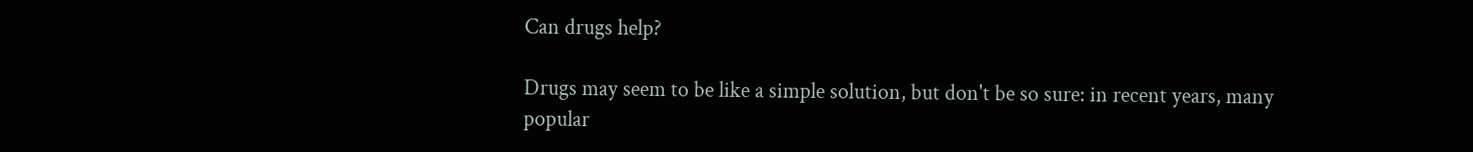Can drugs help?

Drugs may seem to be like a simple solution, but don't be so sure: in recent years, many popular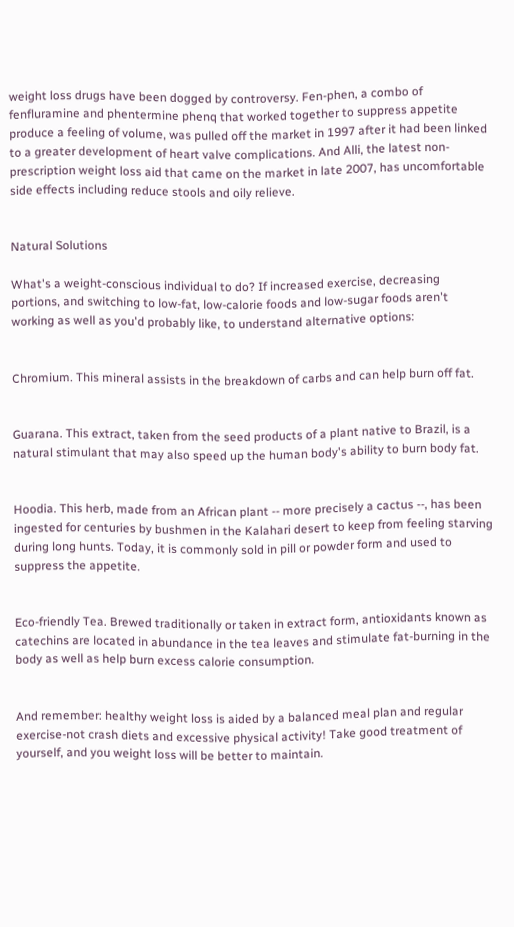weight loss drugs have been dogged by controversy. Fen-phen, a combo of fenfluramine and phentermine phenq that worked together to suppress appetite produce a feeling of volume, was pulled off the market in 1997 after it had been linked to a greater development of heart valve complications. And Alli, the latest non-prescription weight loss aid that came on the market in late 2007, has uncomfortable side effects including reduce stools and oily relieve.


Natural Solutions

What's a weight-conscious individual to do? If increased exercise, decreasing portions, and switching to low-fat, low-calorie foods and low-sugar foods aren't working as well as you'd probably like, to understand alternative options:


Chromium. This mineral assists in the breakdown of carbs and can help burn off fat.


Guarana. This extract, taken from the seed products of a plant native to Brazil, is a natural stimulant that may also speed up the human body's ability to burn body fat.


Hoodia. This herb, made from an African plant -- more precisely a cactus --, has been ingested for centuries by bushmen in the Kalahari desert to keep from feeling starving during long hunts. Today, it is commonly sold in pill or powder form and used to suppress the appetite.


Eco-friendly Tea. Brewed traditionally or taken in extract form, antioxidants known as catechins are located in abundance in the tea leaves and stimulate fat-burning in the body as well as help burn excess calorie consumption.


And remember: healthy weight loss is aided by a balanced meal plan and regular exercise-not crash diets and excessive physical activity! Take good treatment of yourself, and you weight loss will be better to maintain.